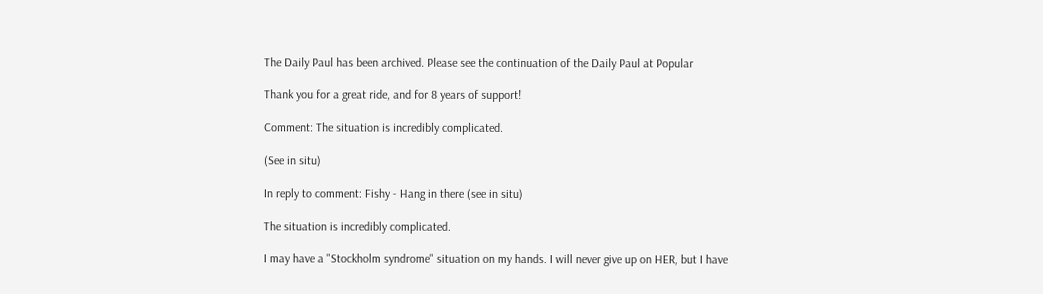The Daily Paul has been archived. Please see the continuation of the Daily Paul at Popular

Thank you for a great ride, and for 8 years of support!

Comment: The situation is incredibly complicated.

(See in situ)

In reply to comment: Fishy - Hang in there (see in situ)

The situation is incredibly complicated.

I may have a "Stockholm syndrome" situation on my hands. I will never give up on HER, but I have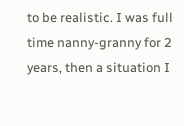to be realistic. I was full time nanny-granny for 2 years, then a situation I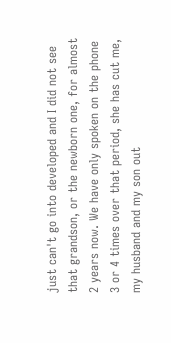just can't go into developed and I did not see that grandson, or the newborn one, for almost 2 years now. We have only spoken on the phone 3 or 4 times over that period, she has cut me, my husband and my son out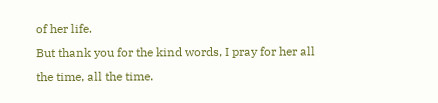of her life.
But thank you for the kind words, I pray for her all the time, all the time.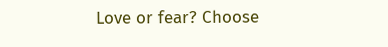Love or fear? Choose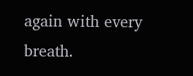again with every breath.